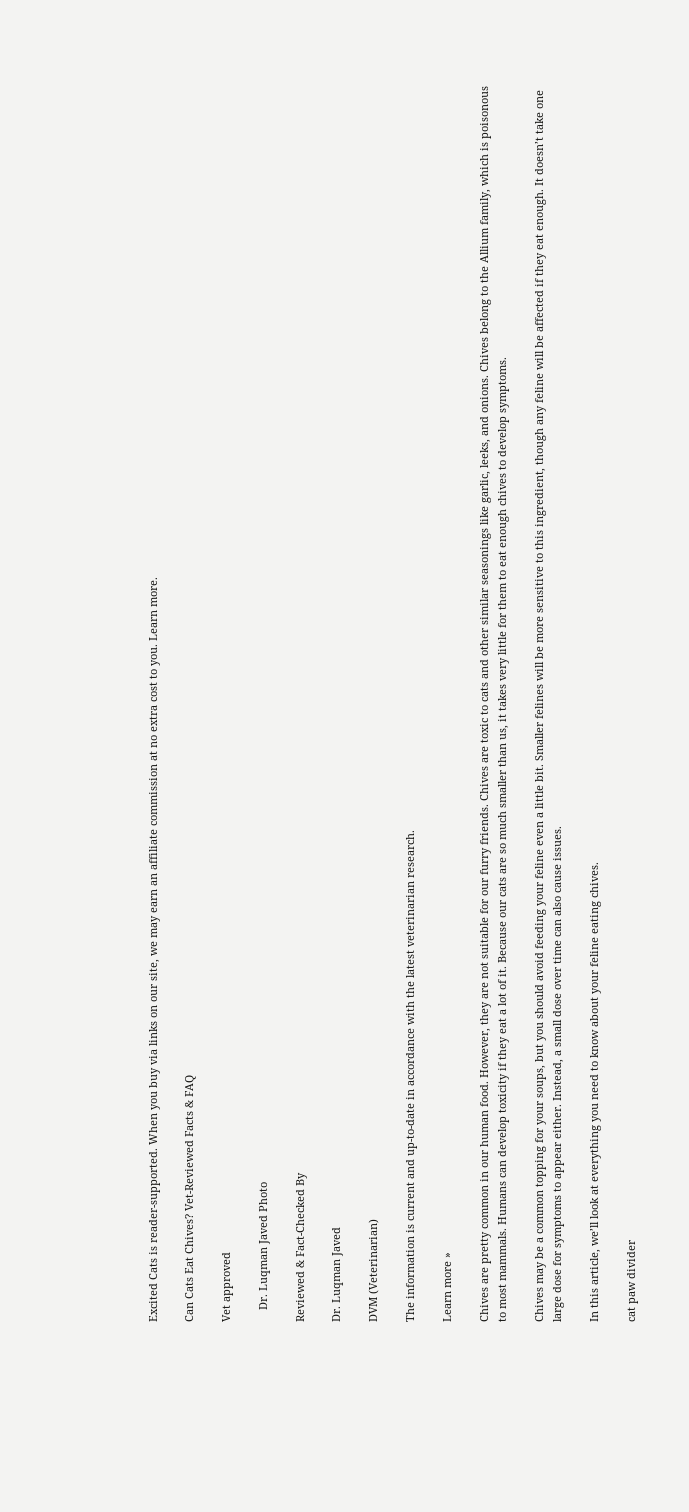Excited Cats is reader-supported. When you buy via links on our site, we may earn an affiliate commission at no extra cost to you. Learn more.

Can Cats Eat Chives? Vet-Reviewed Facts & FAQ

Vet approved

    Dr. Luqman Javed Photo

Reviewed & Fact-Checked By

Dr. Luqman Javed

DVM (Veterinarian)

The information is current and up-to-date in accordance with the latest veterinarian research.

Learn more »

Chives are pretty common in our human food. However, they are not suitable for our furry friends. Chives are toxic to cats and other similar seasonings like garlic, leeks, and onions. Chives belong to the Allium family, which is poisonous to most mammals. Humans can develop toxicity if they eat a lot of it. Because our cats are so much smaller than us, it takes very little for them to eat enough chives to develop symptoms.

Chives may be a common topping for your soups, but you should avoid feeding your feline even a little bit. Smaller felines will be more sensitive to this ingredient, though any feline will be affected if they eat enough. It doesn’t take one large dose for symptoms to appear either. Instead, a small dose over time can also cause issues.

In this article, we’ll look at everything you need to know about your feline eating chives.

cat paw divider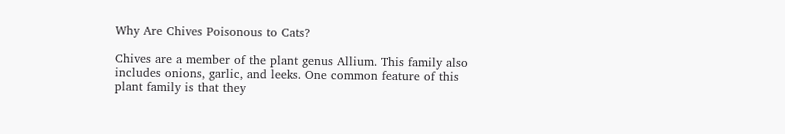Why Are Chives Poisonous to Cats?

Chives are a member of the plant genus Allium. This family also includes onions, garlic, and leeks. One common feature of this plant family is that they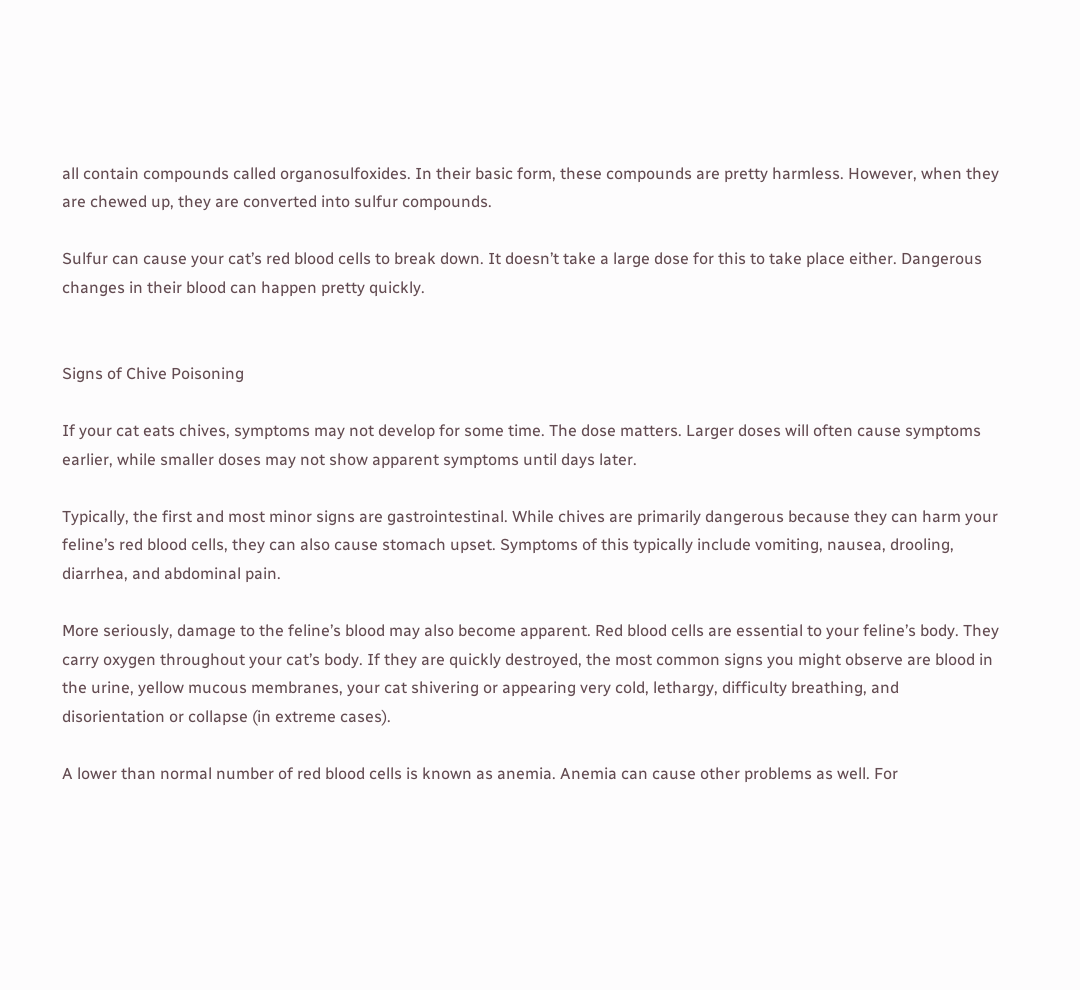all contain compounds called organosulfoxides. In their basic form, these compounds are pretty harmless. However, when they are chewed up, they are converted into sulfur compounds.

Sulfur can cause your cat’s red blood cells to break down. It doesn’t take a large dose for this to take place either. Dangerous changes in their blood can happen pretty quickly.


Signs of Chive Poisoning

If your cat eats chives, symptoms may not develop for some time. The dose matters. Larger doses will often cause symptoms earlier, while smaller doses may not show apparent symptoms until days later.

Typically, the first and most minor signs are gastrointestinal. While chives are primarily dangerous because they can harm your feline’s red blood cells, they can also cause stomach upset. Symptoms of this typically include vomiting, nausea, drooling, diarrhea, and abdominal pain.

More seriously, damage to the feline’s blood may also become apparent. Red blood cells are essential to your feline’s body. They carry oxygen throughout your cat’s body. If they are quickly destroyed, the most common signs you might observe are blood in the urine, yellow mucous membranes, your cat shivering or appearing very cold, lethargy, difficulty breathing, and disorientation or collapse (in extreme cases).

A lower than normal number of red blood cells is known as anemia. Anemia can cause other problems as well. For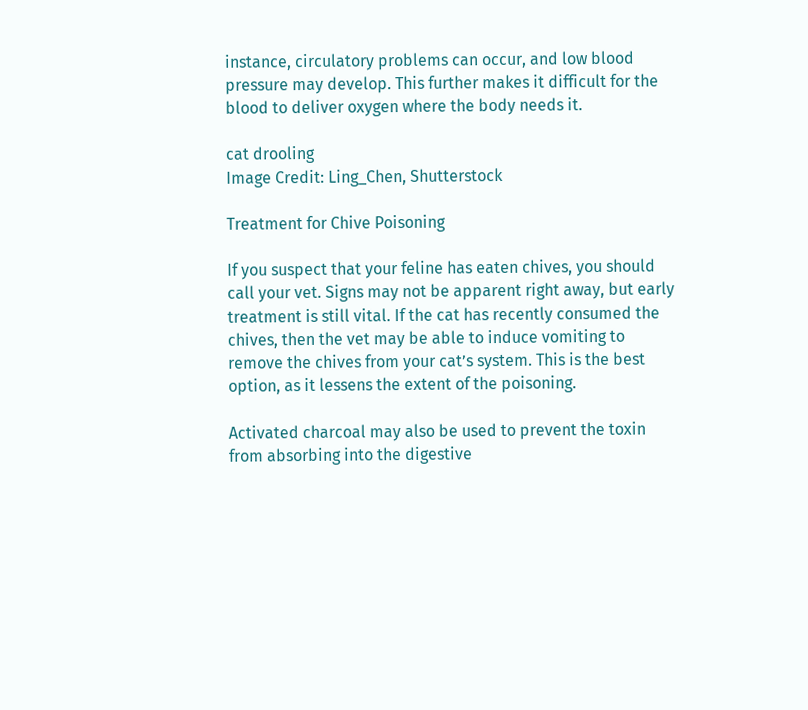instance, circulatory problems can occur, and low blood pressure may develop. This further makes it difficult for the blood to deliver oxygen where the body needs it.

cat drooling
Image Credit: Ling_Chen, Shutterstock

Treatment for Chive Poisoning

If you suspect that your feline has eaten chives, you should call your vet. Signs may not be apparent right away, but early treatment is still vital. If the cat has recently consumed the chives, then the vet may be able to induce vomiting to remove the chives from your cat’s system. This is the best option, as it lessens the extent of the poisoning.

Activated charcoal may also be used to prevent the toxin from absorbing into the digestive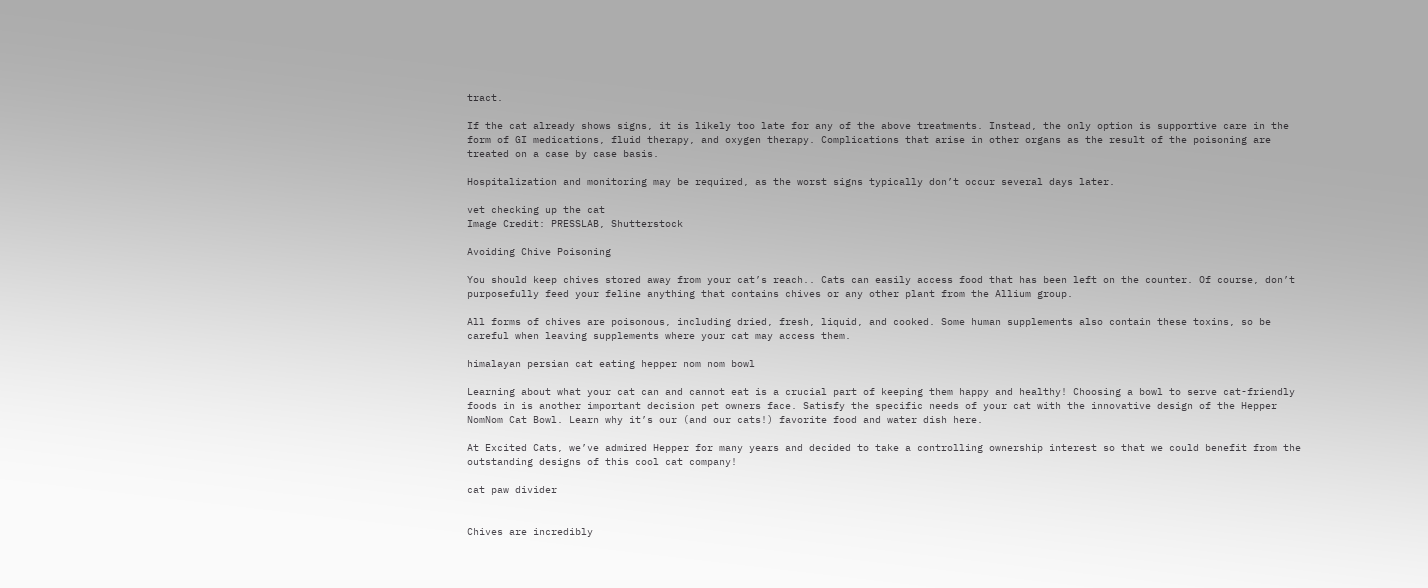tract.

If the cat already shows signs, it is likely too late for any of the above treatments. Instead, the only option is supportive care in the form of GI medications, fluid therapy, and oxygen therapy. Complications that arise in other organs as the result of the poisoning are treated on a case by case basis.

Hospitalization and monitoring may be required, as the worst signs typically don’t occur several days later.

vet checking up the cat
Image Credit: PRESSLAB, Shutterstock

Avoiding Chive Poisoning

You should keep chives stored away from your cat’s reach.. Cats can easily access food that has been left on the counter. Of course, don’t purposefully feed your feline anything that contains chives or any other plant from the Allium group.

All forms of chives are poisonous, including dried, fresh, liquid, and cooked. Some human supplements also contain these toxins, so be careful when leaving supplements where your cat may access them.

himalayan persian cat eating hepper nom nom bowl

Learning about what your cat can and cannot eat is a crucial part of keeping them happy and healthy! Choosing a bowl to serve cat-friendly foods in is another important decision pet owners face. Satisfy the specific needs of your cat with the innovative design of the Hepper NomNom Cat Bowl. Learn why it’s our (and our cats!) favorite food and water dish here.

At Excited Cats, we’ve admired Hepper for many years and decided to take a controlling ownership interest so that we could benefit from the outstanding designs of this cool cat company!

cat paw divider


Chives are incredibly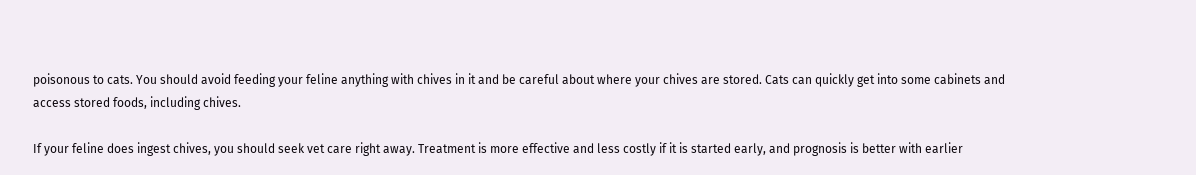poisonous to cats. You should avoid feeding your feline anything with chives in it and be careful about where your chives are stored. Cats can quickly get into some cabinets and access stored foods, including chives.

If your feline does ingest chives, you should seek vet care right away. Treatment is more effective and less costly if it is started early, and prognosis is better with earlier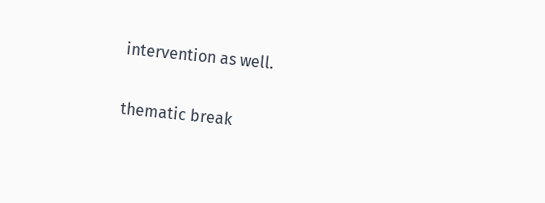intervention as well.

thematic break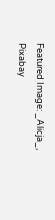Featured Image: _Alicja_, Pixabay